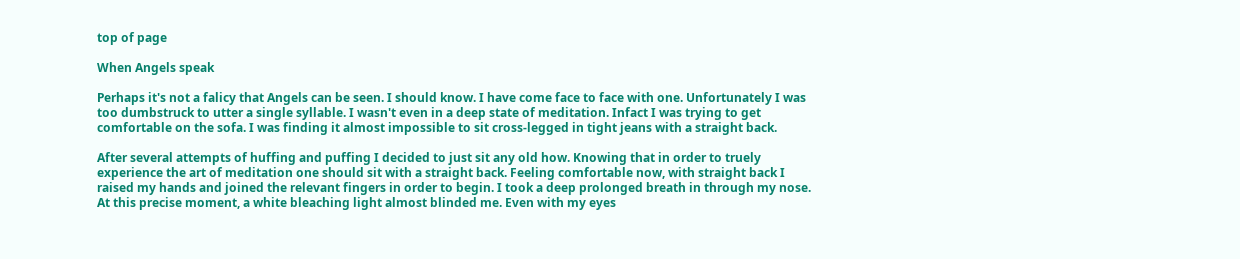top of page

When Angels speak

Perhaps it's not a falicy that Angels can be seen. I should know. I have come face to face with one. Unfortunately I was too dumbstruck to utter a single syllable. I wasn't even in a deep state of meditation. Infact I was trying to get comfortable on the sofa. I was finding it almost impossible to sit cross-legged in tight jeans with a straight back.

After several attempts of huffing and puffing I decided to just sit any old how. Knowing that in order to truely experience the art of meditation one should sit with a straight back. Feeling comfortable now, with straight back I raised my hands and joined the relevant fingers in order to begin. I took a deep prolonged breath in through my nose. At this precise moment, a white bleaching light almost blinded me. Even with my eyes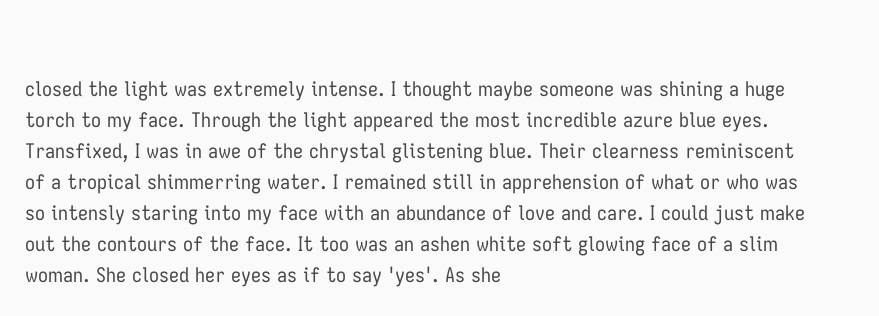closed the light was extremely intense. I thought maybe someone was shining a huge torch to my face. Through the light appeared the most incredible azure blue eyes. Transfixed, I was in awe of the chrystal glistening blue. Their clearness reminiscent of a tropical shimmerring water. I remained still in apprehension of what or who was so intensly staring into my face with an abundance of love and care. I could just make out the contours of the face. It too was an ashen white soft glowing face of a slim woman. She closed her eyes as if to say 'yes'. As she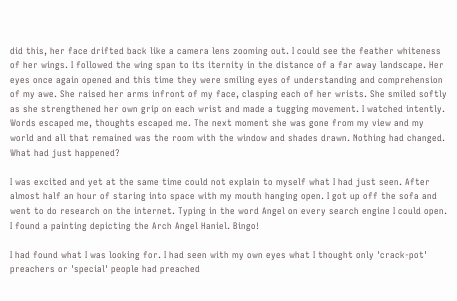did this, her face drifted back like a camera lens zooming out. I could see the feather whiteness of her wings. I followed the wing span to its iternity in the distance of a far away landscape. Her eyes once again opened and this time they were smiling eyes of understanding and comprehension of my awe. She raised her arms infront of my face, clasping each of her wrists. She smiled softly as she strengthened her own grip on each wrist and made a tugging movement. I watched intently. Words escaped me, thoughts escaped me. The next moment she was gone from my view and my world and all that remained was the room with the window and shades drawn. Nothing had changed. What had just happened?

I was excited and yet at the same time could not explain to myself what I had just seen. After almost half an hour of staring into space with my mouth hanging open. I got up off the sofa and went to do research on the internet. Typing in the word Angel on every search engine I could open. I found a painting depicting the Arch Angel Haniel. Bingo!

I had found what I was looking for. I had seen with my own eyes what I thought only 'crack-pot' preachers or 'special' people had preached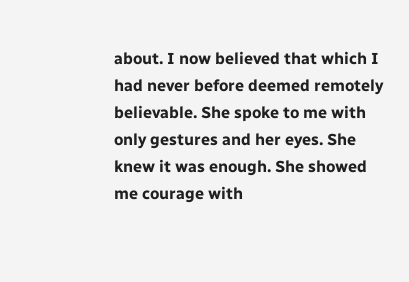about. I now believed that which I had never before deemed remotely believable. She spoke to me with only gestures and her eyes. She knew it was enough. She showed me courage with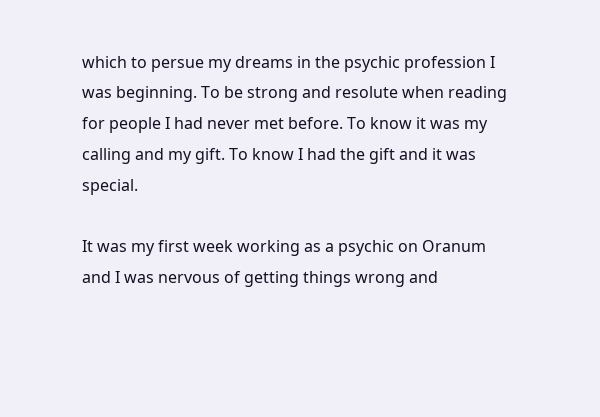which to persue my dreams in the psychic profession I was beginning. To be strong and resolute when reading for people I had never met before. To know it was my calling and my gift. To know I had the gift and it was special.

It was my first week working as a psychic on Oranum and I was nervous of getting things wrong and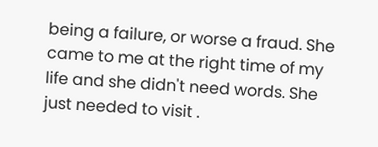being a failure, or worse a fraud. She came to me at the right time of my life and she didn't need words. She just needed to visit .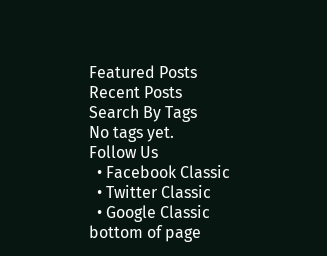Featured Posts
Recent Posts
Search By Tags
No tags yet.
Follow Us
  • Facebook Classic
  • Twitter Classic
  • Google Classic
bottom of page